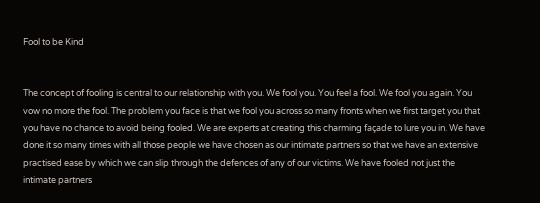Fool to be Kind


The concept of fooling is central to our relationship with you. We fool you. You feel a fool. We fool you again. You vow no more the fool. The problem you face is that we fool you across so many fronts when we first target you that you have no chance to avoid being fooled. We are experts at creating this charming façade to lure you in. We have done it so many times with all those people we have chosen as our intimate partners so that we have an extensive practised ease by which we can slip through the defences of any of our victims. We have fooled not just the intimate partners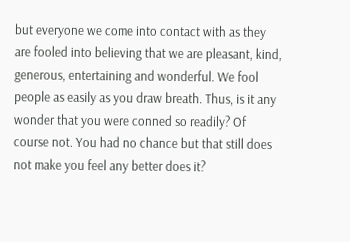but everyone we come into contact with as they are fooled into believing that we are pleasant, kind,  generous, entertaining and wonderful. We fool people as easily as you draw breath. Thus, is it any wonder that you were conned so readily? Of course not. You had no chance but that still does not make you feel any better does it?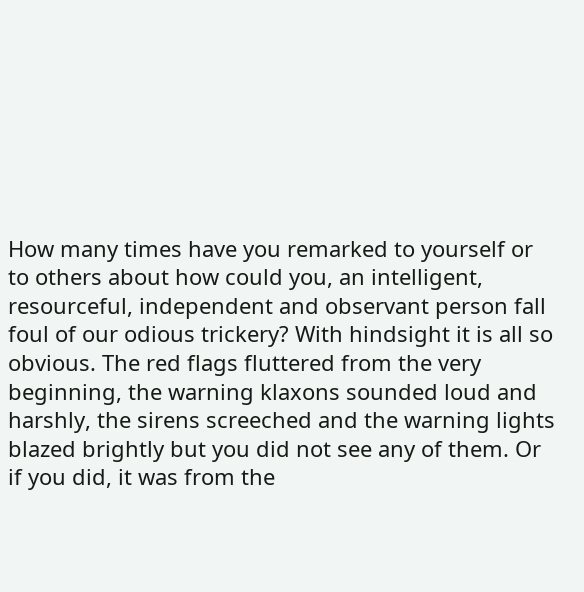How many times have you remarked to yourself or to others about how could you, an intelligent, resourceful, independent and observant person fall foul of our odious trickery? With hindsight it is all so obvious. The red flags fluttered from the very beginning, the warning klaxons sounded loud and harshly, the sirens screeched and the warning lights blazed brightly but you did not see any of them. Or if you did, it was from the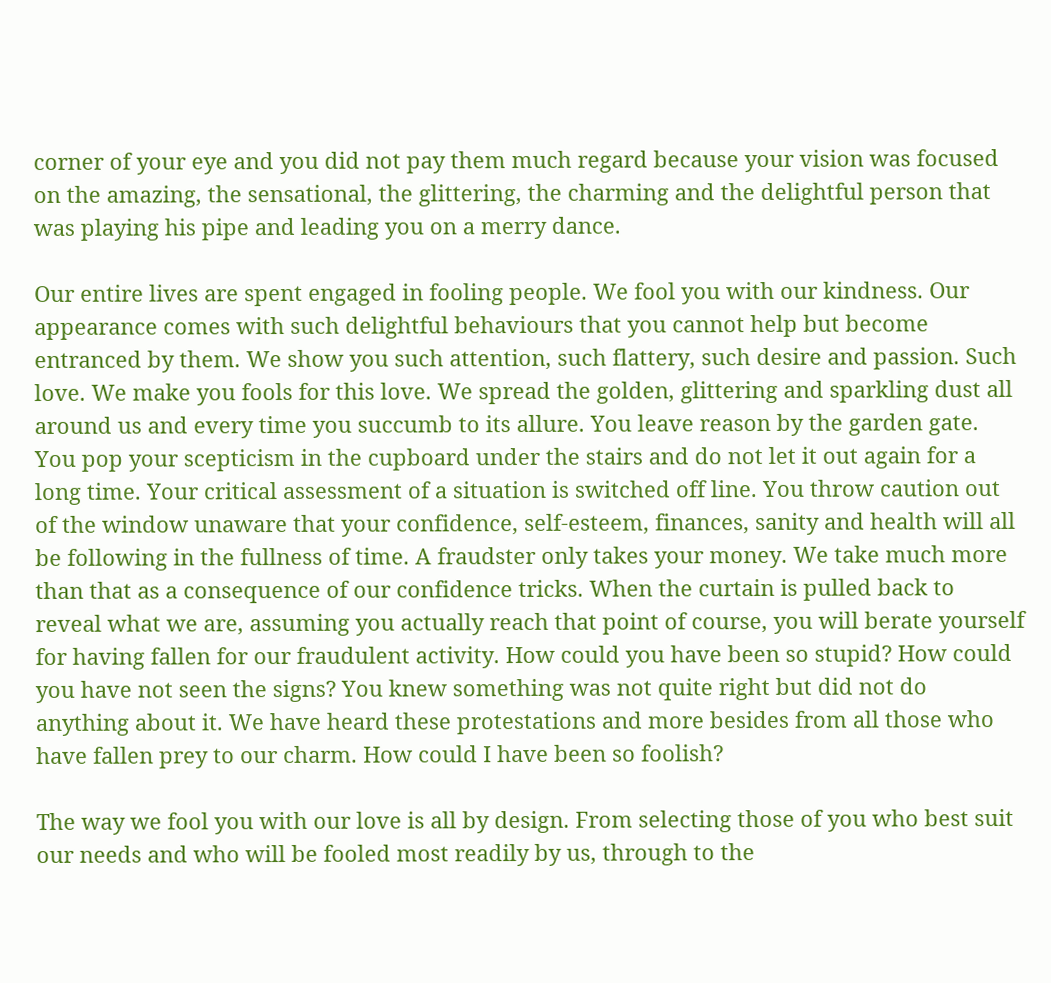corner of your eye and you did not pay them much regard because your vision was focused on the amazing, the sensational, the glittering, the charming and the delightful person that was playing his pipe and leading you on a merry dance.

Our entire lives are spent engaged in fooling people. We fool you with our kindness. Our appearance comes with such delightful behaviours that you cannot help but become entranced by them. We show you such attention, such flattery, such desire and passion. Such love. We make you fools for this love. We spread the golden, glittering and sparkling dust all around us and every time you succumb to its allure. You leave reason by the garden gate. You pop your scepticism in the cupboard under the stairs and do not let it out again for a long time. Your critical assessment of a situation is switched off line. You throw caution out of the window unaware that your confidence, self-esteem, finances, sanity and health will all be following in the fullness of time. A fraudster only takes your money. We take much more than that as a consequence of our confidence tricks. When the curtain is pulled back to reveal what we are, assuming you actually reach that point of course, you will berate yourself for having fallen for our fraudulent activity. How could you have been so stupid? How could you have not seen the signs? You knew something was not quite right but did not do anything about it. We have heard these protestations and more besides from all those who have fallen prey to our charm. How could I have been so foolish?

The way we fool you with our love is all by design. From selecting those of you who best suit our needs and who will be fooled most readily by us, through to the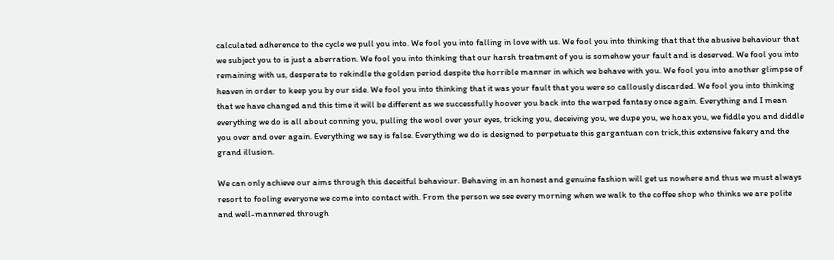calculated adherence to the cycle we pull you into. We fool you into falling in love with us. We fool you into thinking that that the abusive behaviour that we subject you to is just a aberration. We fool you into thinking that our harsh treatment of you is somehow your fault and is deserved. We fool you into remaining with us, desperate to rekindle the golden period despite the horrible manner in which we behave with you. We fool you into another glimpse of heaven in order to keep you by our side. We fool you into thinking that it was your fault that you were so callously discarded. We fool you into thinking that we have changed and this time it will be different as we successfully hoover you back into the warped fantasy once again. Everything and I mean everything we do is all about conning you, pulling the wool over your eyes, tricking you, deceiving you, we dupe you, we hoax you, we fiddle you and diddle you over and over again. Everything we say is false. Everything we do is designed to perpetuate this gargantuan con trick,this extensive fakery and the grand illusion.

We can only achieve our aims through this deceitful behaviour. Behaving in an honest and genuine fashion will get us nowhere and thus we must always resort to fooling everyone we come into contact with. From the person we see every morning when we walk to the coffee shop who thinks we are polite and well-mannered through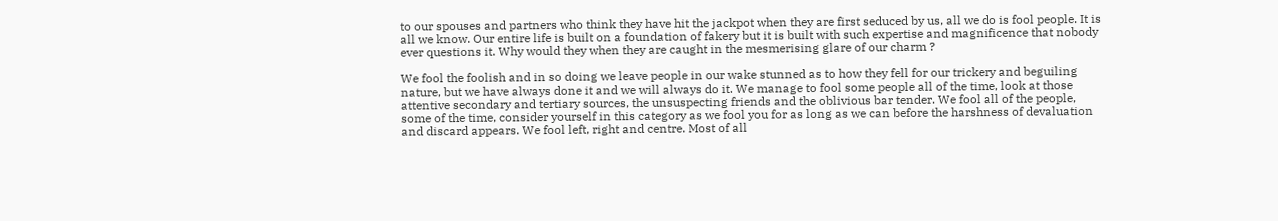to our spouses and partners who think they have hit the jackpot when they are first seduced by us, all we do is fool people. It is all we know. Our entire life is built on a foundation of fakery but it is built with such expertise and magnificence that nobody ever questions it. Why would they when they are caught in the mesmerising glare of our charm ?

We fool the foolish and in so doing we leave people in our wake stunned as to how they fell for our trickery and beguiling nature, but we have always done it and we will always do it. We manage to fool some people all of the time, look at those attentive secondary and tertiary sources, the unsuspecting friends and the oblivious bar tender. We fool all of the people, some of the time, consider yourself in this category as we fool you for as long as we can before the harshness of devaluation and discard appears. We fool left, right and centre. Most of all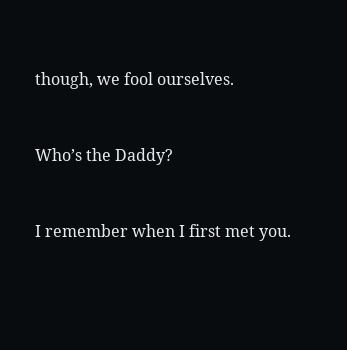though, we fool ourselves.


Who’s the Daddy?


I remember when I first met you.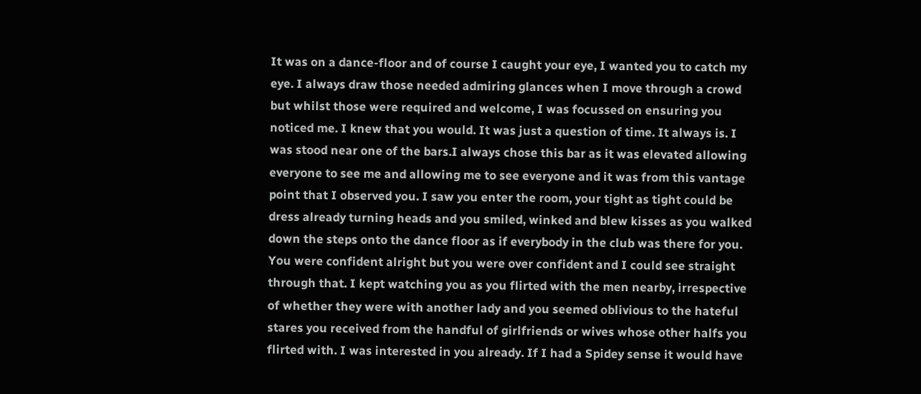It was on a dance-floor and of course I caught your eye, I wanted you to catch my eye. I always draw those needed admiring glances when I move through a crowd but whilst those were required and welcome, I was focussed on ensuring you noticed me. I knew that you would. It was just a question of time. It always is. I was stood near one of the bars.I always chose this bar as it was elevated allowing everyone to see me and allowing me to see everyone and it was from this vantage point that I observed you. I saw you enter the room, your tight as tight could be dress already turning heads and you smiled, winked and blew kisses as you walked down the steps onto the dance floor as if everybody in the club was there for you. You were confident alright but you were over confident and I could see straight through that. I kept watching you as you flirted with the men nearby, irrespective of whether they were with another lady and you seemed oblivious to the hateful stares you received from the handful of girlfriends or wives whose other halfs you flirted with. I was interested in you already. If I had a Spidey sense it would have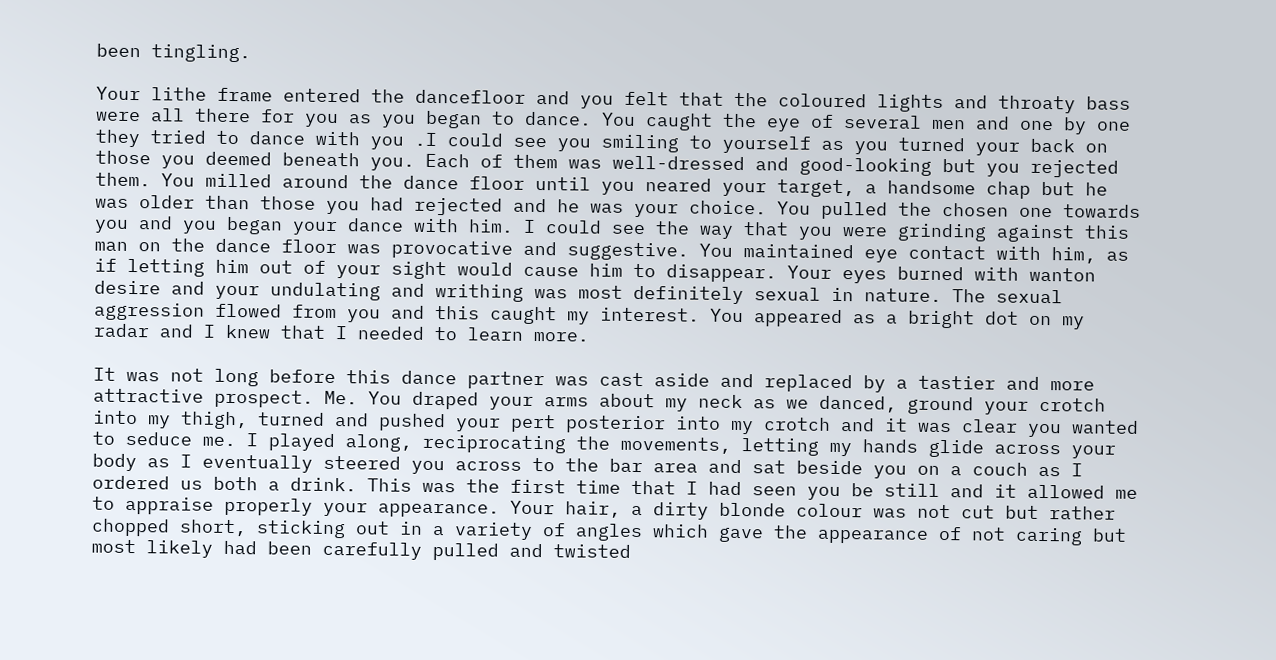been tingling.

Your lithe frame entered the dancefloor and you felt that the coloured lights and throaty bass were all there for you as you began to dance. You caught the eye of several men and one by one they tried to dance with you .I could see you smiling to yourself as you turned your back on those you deemed beneath you. Each of them was well-dressed and good-looking but you rejected them. You milled around the dance floor until you neared your target, a handsome chap but he was older than those you had rejected and he was your choice. You pulled the chosen one towards you and you began your dance with him. I could see the way that you were grinding against this man on the dance floor was provocative and suggestive. You maintained eye contact with him, as if letting him out of your sight would cause him to disappear. Your eyes burned with wanton desire and your undulating and writhing was most definitely sexual in nature. The sexual aggression flowed from you and this caught my interest. You appeared as a bright dot on my radar and I knew that I needed to learn more.

It was not long before this dance partner was cast aside and replaced by a tastier and more attractive prospect. Me. You draped your arms about my neck as we danced, ground your crotch into my thigh, turned and pushed your pert posterior into my crotch and it was clear you wanted to seduce me. I played along, reciprocating the movements, letting my hands glide across your body as I eventually steered you across to the bar area and sat beside you on a couch as I ordered us both a drink. This was the first time that I had seen you be still and it allowed me to appraise properly your appearance. Your hair, a dirty blonde colour was not cut but rather chopped short, sticking out in a variety of angles which gave the appearance of not caring but most likely had been carefully pulled and twisted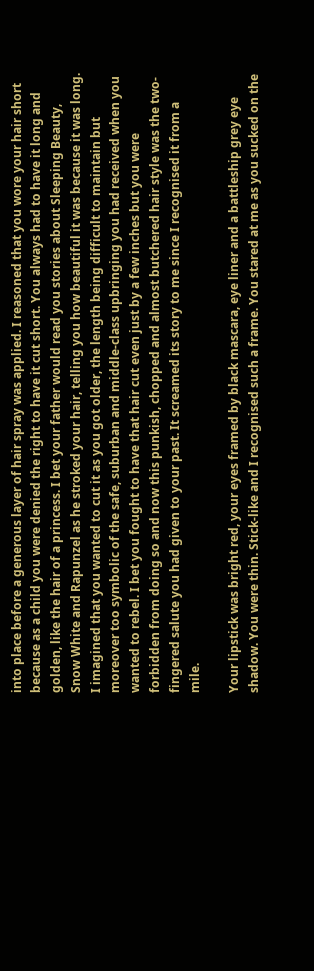into place before a generous layer of hair spray was applied. I reasoned that you wore your hair short because as a child you were denied the right to have it cut short. You always had to have it long and golden, like the hair of a princess. I bet your father would read you stories about Sleeping Beauty, Snow White and Rapunzel as he stroked your hair, telling you how beautiful it was because it was long. I imagined that you wanted to cut it as you got older, the length being difficult to maintain but moreover too symbolic of the safe, suburban and middle-class upbringing you had received when you wanted to rebel. I bet you fought to have that hair cut even just by a few inches but you were forbidden from doing so and now this punkish, chopped and almost butchered hair style was the two-fingered salute you had given to your past. It screamed its story to me since I recognised it from a mile.

Your lipstick was bright red, your eyes framed by black mascara, eye liner and a battleship grey eye shadow. You were thin. Stick-like and I recognised such a frame. You stared at me as you sucked on the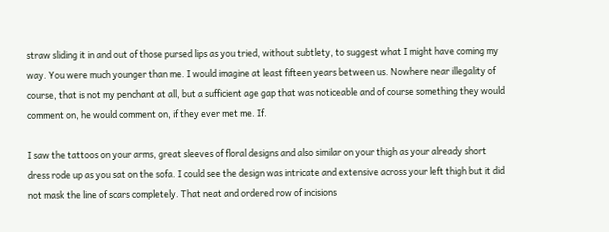straw sliding it in and out of those pursed lips as you tried, without subtlety, to suggest what I might have coming my way. You were much younger than me. I would imagine at least fifteen years between us. Nowhere near illegality of course, that is not my penchant at all, but a sufficient age gap that was noticeable and of course something they would comment on, he would comment on, if they ever met me. If.

I saw the tattoos on your arms, great sleeves of floral designs and also similar on your thigh as your already short dress rode up as you sat on the sofa. I could see the design was intricate and extensive across your left thigh but it did not mask the line of scars completely. That neat and ordered row of incisions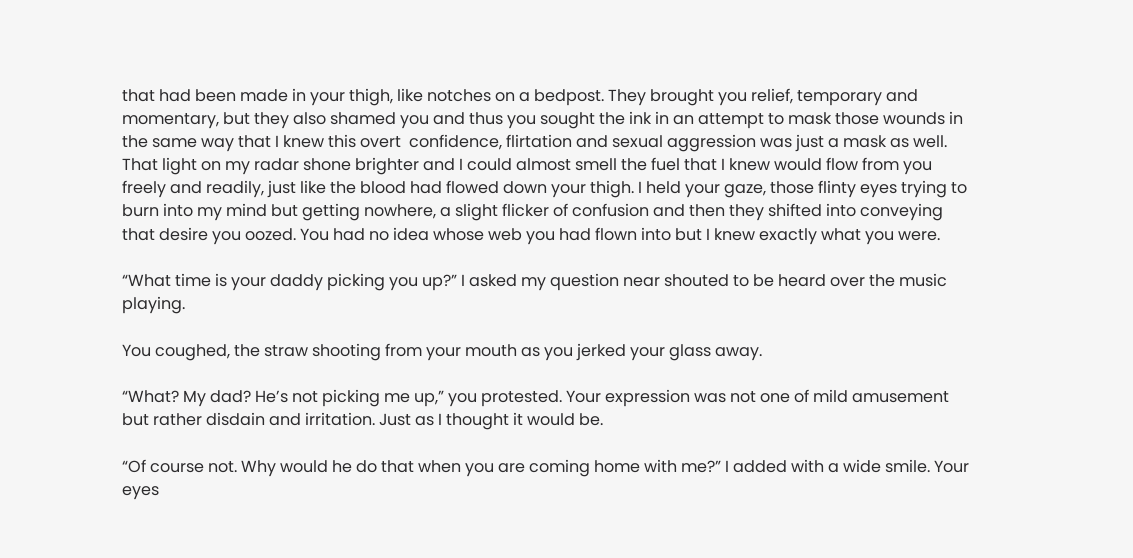that had been made in your thigh, like notches on a bedpost. They brought you relief, temporary and momentary, but they also shamed you and thus you sought the ink in an attempt to mask those wounds in the same way that I knew this overt  confidence, flirtation and sexual aggression was just a mask as well. That light on my radar shone brighter and I could almost smell the fuel that I knew would flow from you freely and readily, just like the blood had flowed down your thigh. I held your gaze, those flinty eyes trying to burn into my mind but getting nowhere, a slight flicker of confusion and then they shifted into conveying that desire you oozed. You had no idea whose web you had flown into but I knew exactly what you were.

“What time is your daddy picking you up?” I asked my question near shouted to be heard over the music playing.

You coughed, the straw shooting from your mouth as you jerked your glass away.

“What? My dad? He’s not picking me up,” you protested. Your expression was not one of mild amusement but rather disdain and irritation. Just as I thought it would be.

“Of course not. Why would he do that when you are coming home with me?” I added with a wide smile. Your eyes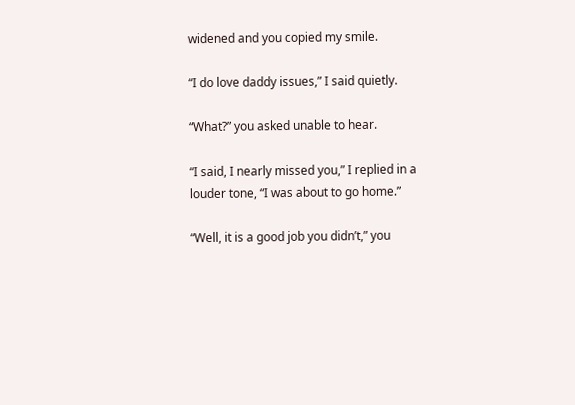widened and you copied my smile.

“I do love daddy issues,” I said quietly.

“What?” you asked unable to hear.

“I said, I nearly missed you,” I replied in a louder tone, “I was about to go home.”

“Well, it is a good job you didn’t,” you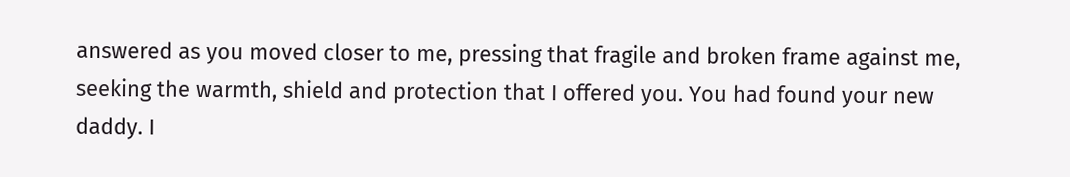answered as you moved closer to me, pressing that fragile and broken frame against me, seeking the warmth, shield and protection that I offered you. You had found your new daddy. I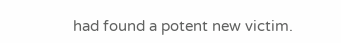had found a potent new victim.